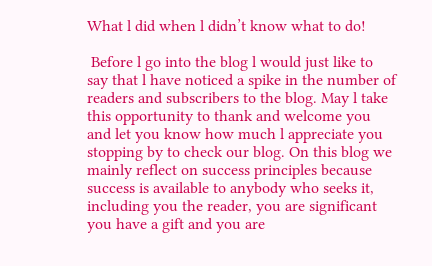What l did when l didn’t know what to do!

 Before l go into the blog l would just like to say that l have noticed a spike in the number of readers and subscribers to the blog. May l take this opportunity to thank and welcome you and let you know how much l appreciate you stopping by to check our blog. On this blog we mainly reflect on success principles because success is available to anybody who seeks it, including you the reader, you are significant you have a gift and you are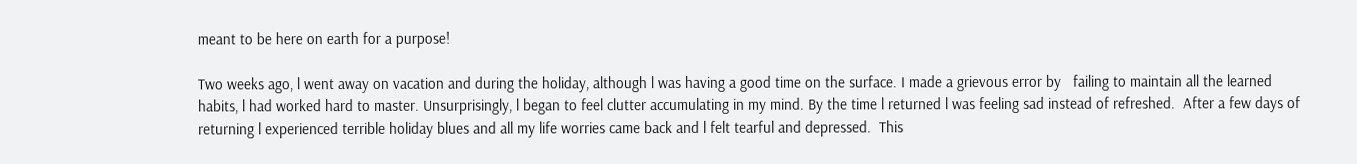meant to be here on earth for a purpose!

Two weeks ago, l went away on vacation and during the holiday, although l was having a good time on the surface. I made a grievous error by   failing to maintain all the learned habits, l had worked hard to master. Unsurprisingly, l began to feel clutter accumulating in my mind. By the time l returned l was feeling sad instead of refreshed.  After a few days of returning l experienced terrible holiday blues and all my life worries came back and l felt tearful and depressed.  This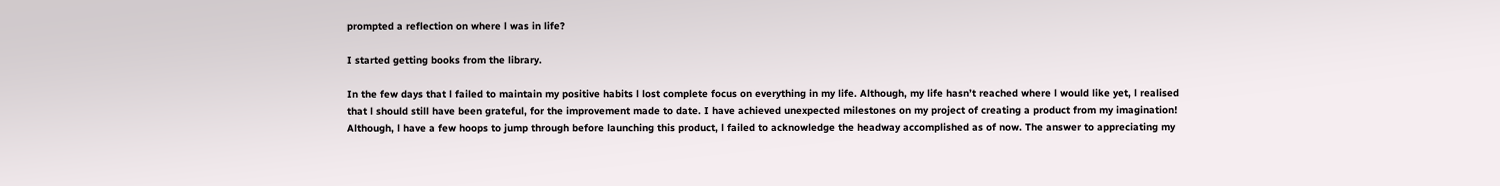prompted a reflection on where l was in life?

I started getting books from the library.

In the few days that l failed to maintain my positive habits l lost complete focus on everything in my life. Although, my life hasn’t reached where l would like yet, l realised that l should still have been grateful, for the improvement made to date. I have achieved unexpected milestones on my project of creating a product from my imagination! Although, l have a few hoops to jump through before launching this product, l failed to acknowledge the headway accomplished as of now. The answer to appreciating my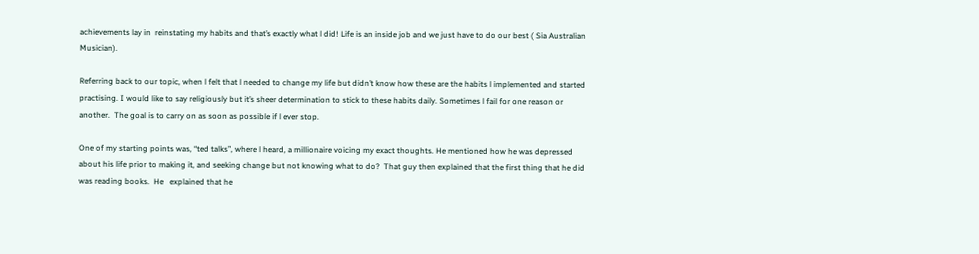achievements lay in  reinstating my habits and that’s exactly what l did! Life is an inside job and we just have to do our best ( Sia Australian Musician).

Referring back to our topic, when l felt that l needed to change my life but didn’t know how these are the habits l implemented and started practising. I would like to say religiously but it’s sheer determination to stick to these habits daily. Sometimes l fail for one reason or another.  The goal is to carry on as soon as possible if l ever stop.

One of my starting points was, “ted talks”, where l heard, a millionaire voicing my exact thoughts. He mentioned how he was depressed about his life prior to making it, and seeking change but not knowing what to do?  That guy then explained that the first thing that he did was reading books.  He   explained that he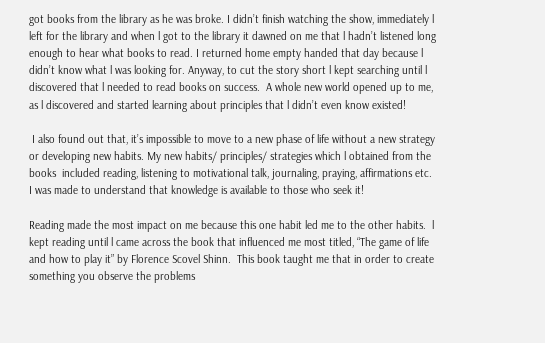got books from the library as he was broke. I didn’t finish watching the show, immediately l left for the library and when l got to the library it dawned on me that l hadn’t listened long enough to hear what books to read. I returned home empty handed that day because l didn’t know what l was looking for. Anyway, to cut the story short l kept searching until l discovered that l needed to read books on success.  A whole new world opened up to me, as l discovered and started learning about principles that l didn’t even know existed!

 I also found out that, it’s impossible to move to a new phase of life without a new strategy or developing new habits. My new habits/ principles/ strategies which l obtained from the books  included reading, listening to motivational talk, journaling, praying, affirmations etc. I was made to understand that knowledge is available to those who seek it!

Reading made the most impact on me because this one habit led me to the other habits.  l kept reading until l came across the book that influenced me most titled, “The game of life and how to play it” by Florence Scovel Shinn.  This book taught me that in order to create something you observe the problems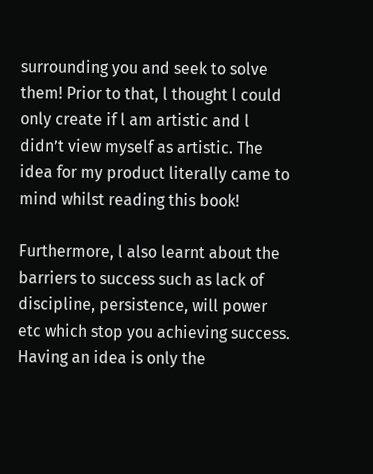surrounding you and seek to solve them! Prior to that, l thought l could only create if l am artistic and l didn’t view myself as artistic. The idea for my product literally came to mind whilst reading this book!

Furthermore, l also learnt about the barriers to success such as lack of discipline, persistence, will power etc which stop you achieving success.  Having an idea is only the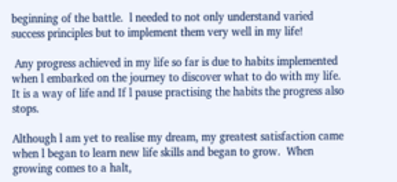beginning of the battle.  l needed to not only understand varied success principles but to implement them very well in my life!

 Any progress achieved in my life so far is due to habits implemented when l embarked on the journey to discover what to do with my life.  It is a way of life and If l pause practising the habits the progress also stops.

Although l am yet to realise my dream, my greatest satisfaction came when l began to learn new life skills and began to grow.  When growing comes to a halt,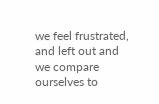we feel frustrated, and left out and we compare ourselves to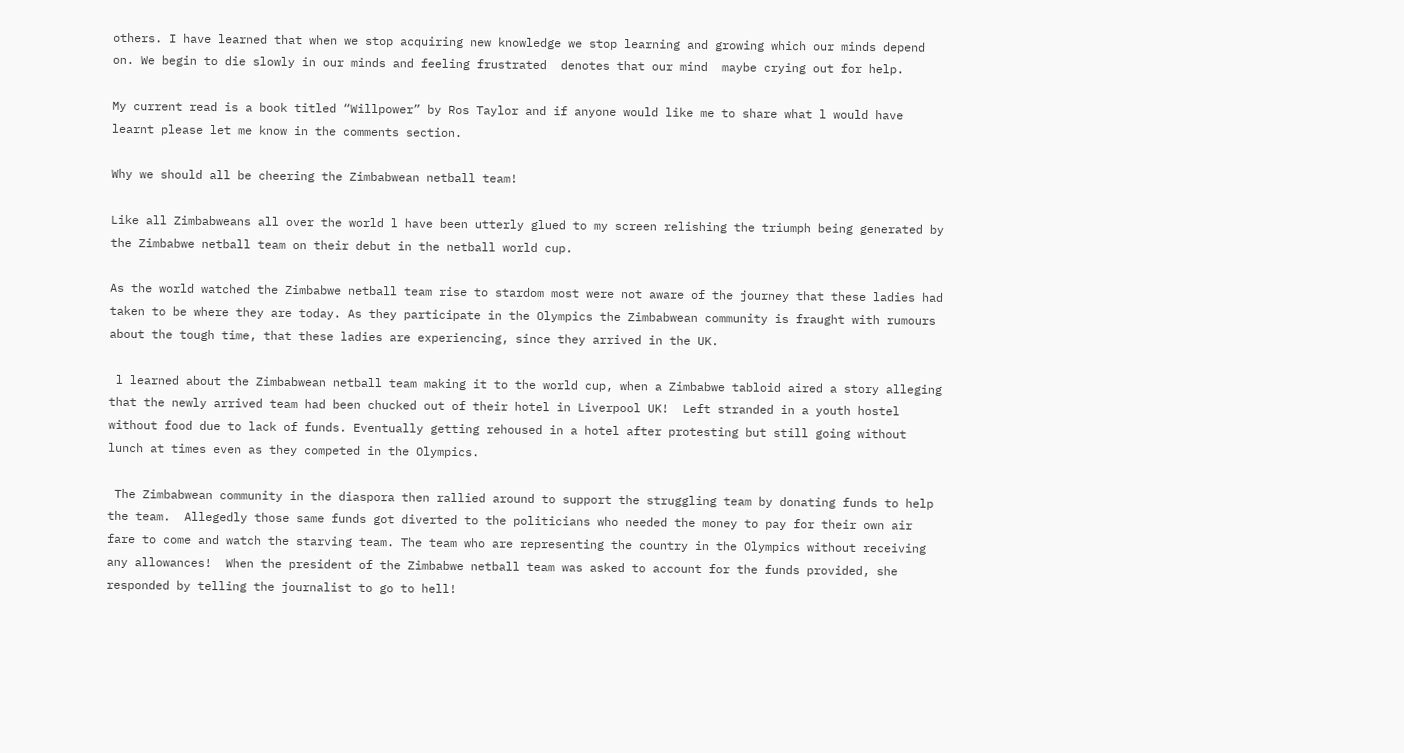others. I have learned that when we stop acquiring new knowledge we stop learning and growing which our minds depend on. We begin to die slowly in our minds and feeling frustrated  denotes that our mind  maybe crying out for help.

My current read is a book titled “Willpower” by Ros Taylor and if anyone would like me to share what l would have learnt please let me know in the comments section.

Why we should all be cheering the Zimbabwean netball team!

Like all Zimbabweans all over the world l have been utterly glued to my screen relishing the triumph being generated by the Zimbabwe netball team on their debut in the netball world cup.

As the world watched the Zimbabwe netball team rise to stardom most were not aware of the journey that these ladies had taken to be where they are today. As they participate in the Olympics the Zimbabwean community is fraught with rumours about the tough time, that these ladies are experiencing, since they arrived in the UK.

 l learned about the Zimbabwean netball team making it to the world cup, when a Zimbabwe tabloid aired a story alleging that the newly arrived team had been chucked out of their hotel in Liverpool UK!  Left stranded in a youth hostel without food due to lack of funds. Eventually getting rehoused in a hotel after protesting but still going without lunch at times even as they competed in the Olympics.

 The Zimbabwean community in the diaspora then rallied around to support the struggling team by donating funds to help the team.  Allegedly those same funds got diverted to the politicians who needed the money to pay for their own air fare to come and watch the starving team. The team who are representing the country in the Olympics without receiving any allowances!  When the president of the Zimbabwe netball team was asked to account for the funds provided, she responded by telling the journalist to go to hell!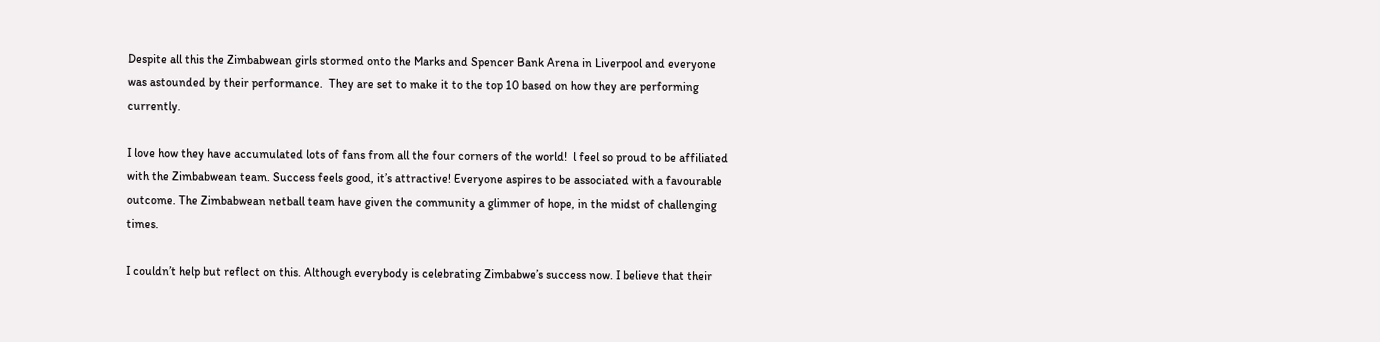Despite all this the Zimbabwean girls stormed onto the Marks and Spencer Bank Arena in Liverpool and everyone was astounded by their performance.  They are set to make it to the top 10 based on how they are performing currently.

I love how they have accumulated lots of fans from all the four corners of the world!  l feel so proud to be affiliated with the Zimbabwean team. Success feels good, it’s attractive! Everyone aspires to be associated with a favourable outcome. The Zimbabwean netball team have given the community a glimmer of hope, in the midst of challenging times.

I couldn’t help but reflect on this. Although everybody is celebrating Zimbabwe’s success now. I believe that their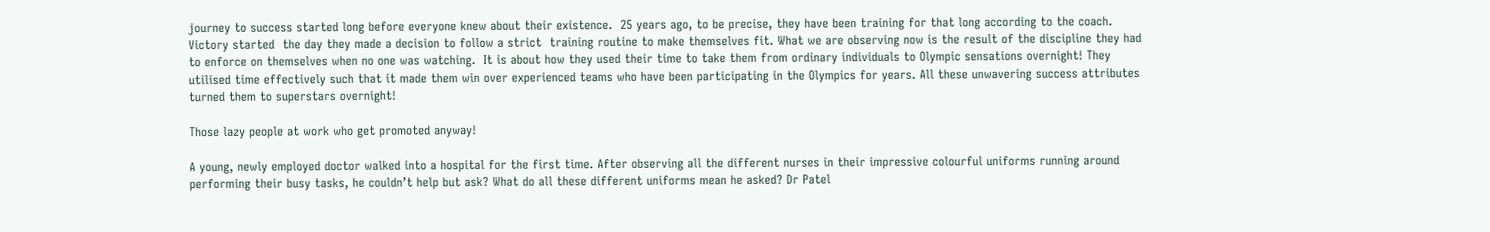journey to success started long before everyone knew about their existence.  25 years ago, to be precise, they have been training for that long according to the coach. Victory started  the day they made a decision to follow a strict  training routine to make themselves fit. What we are observing now is the result of the discipline they had to enforce on themselves when no one was watching.  It is about how they used their time to take them from ordinary individuals to Olympic sensations overnight! They utilised time effectively such that it made them win over experienced teams who have been participating in the Olympics for years. All these unwavering success attributes turned them to superstars overnight!

Those lazy people at work who get promoted anyway!

A young, newly employed doctor walked into a hospital for the first time. After observing all the different nurses in their impressive colourful uniforms running around performing their busy tasks, he couldn’t help but ask? What do all these different uniforms mean he asked? Dr Patel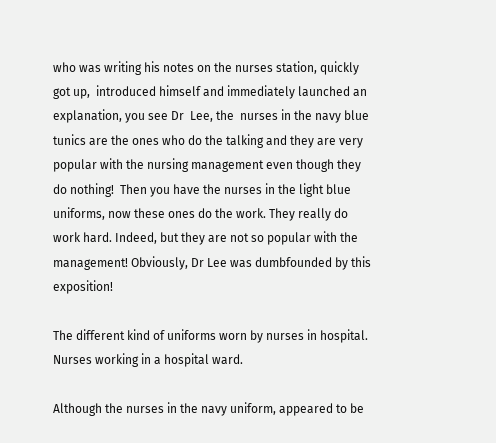who was writing his notes on the nurses station, quickly got up,  introduced himself and immediately launched an  explanation, you see Dr  Lee, the  nurses in the navy blue tunics are the ones who do the talking and they are very popular with the nursing management even though they do nothing!  Then you have the nurses in the light blue uniforms, now these ones do the work. They really do work hard. Indeed, but they are not so popular with the management! Obviously, Dr Lee was dumbfounded by this exposition!

The different kind of uniforms worn by nurses in hospital.
Nurses working in a hospital ward.

Although the nurses in the navy uniform, appeared to be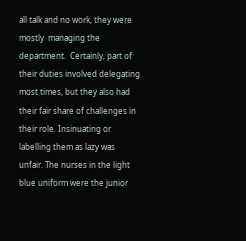all talk and no work, they were mostly  managing the department.  Certainly, part of their duties involved delegating most times, but they also had their fair share of challenges in their role. Insinuating or labelling them as lazy was unfair. The nurses in the light blue uniform were the junior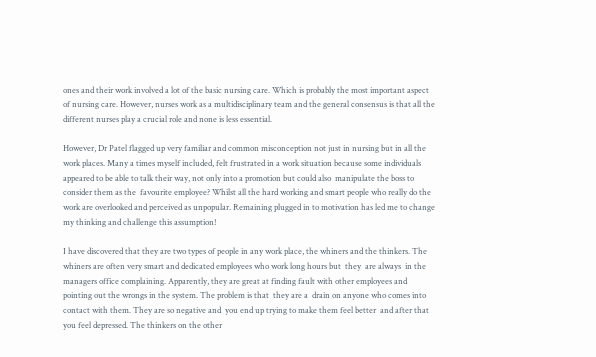ones and their work involved a lot of the basic nursing care. Which is probably the most important aspect of nursing care. However, nurses work as a multidisciplinary team and the general consensus is that all the different nurses play a crucial role and none is less essential.

However, Dr Patel flagged up very familiar and common misconception not just in nursing but in all the work places. Many a times myself included, felt frustrated in a work situation because some individuals appeared to be able to talk their way, not only into a promotion but could also  manipulate the boss to consider them as the  favourite employee? Whilst all the hard working and smart people who really do the work are overlooked and perceived as unpopular. Remaining plugged in to motivation has led me to change my thinking and challenge this assumption!

I have discovered that they are two types of people in any work place, the whiners and the thinkers. The whiners are often very smart and dedicated employees who work long hours but  they  are always  in the managers office complaining. Apparently, they are great at finding fault with other employees and pointing out the wrongs in the system. The problem is that  they are a  drain on anyone who comes into contact with them. They are so negative and  you end up trying to make them feel better  and after that you feel depressed. The thinkers on the other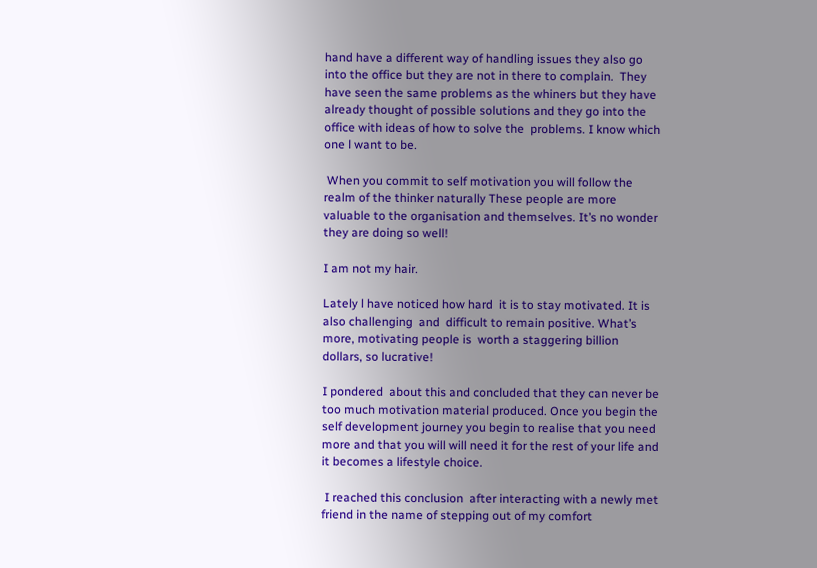hand have a different way of handling issues they also go into the office but they are not in there to complain.  They have seen the same problems as the whiners but they have already thought of possible solutions and they go into the office with ideas of how to solve the  problems. I know which one l want to be.

 When you commit to self motivation you will follow the realm of the thinker naturally These people are more valuable to the organisation and themselves. It’s no wonder they are doing so well!

I am not my hair.

Lately l have noticed how hard  it is to stay motivated. It is also challenging  and  difficult to remain positive. What’s more, motivating people is  worth a staggering billion dollars, so lucrative!

I pondered  about this and concluded that they can never be too much motivation material produced. Once you begin the self development journey you begin to realise that you need more and that you will will need it for the rest of your life and it becomes a lifestyle choice.

 I reached this conclusion  after interacting with a newly met friend in the name of stepping out of my comfort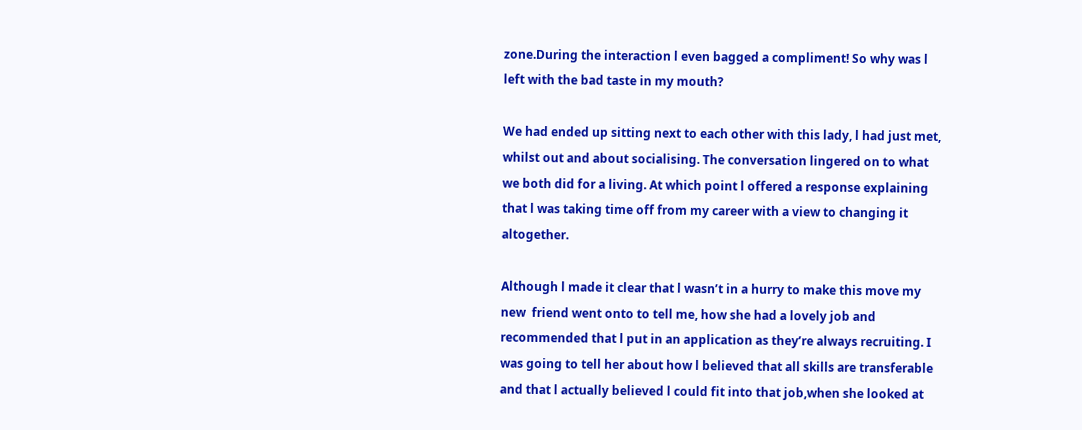zone.During the interaction l even bagged a compliment! So why was l left with the bad taste in my mouth?

We had ended up sitting next to each other with this lady, l had just met, whilst out and about socialising. The conversation lingered on to what we both did for a living. At which point l offered a response explaining that l was taking time off from my career with a view to changing it altogether.

Although l made it clear that l wasn’t in a hurry to make this move my new  friend went onto to tell me, how she had a lovely job and recommended that l put in an application as they’re always recruiting. I was going to tell her about how l believed that all skills are transferable and that l actually believed l could fit into that job,when she looked at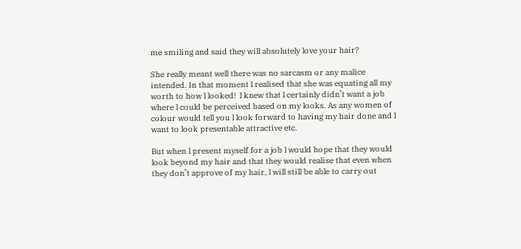me smiling and said they will absolutely love your hair?

She really meant well there was no sarcasm or any malice intended. In that moment l realised that she was equating all my worth to how l looked!  l knew that l certainly didn’t want a job where l could be perceived based on my looks. As any women of colour would tell you l look forward to having my hair done and l want to look presentable attractive etc.

But when l present myself for a job l would hope that they would look beyond my hair and that they would realise that even when they don’t approve of my hair, l will still be able to carry out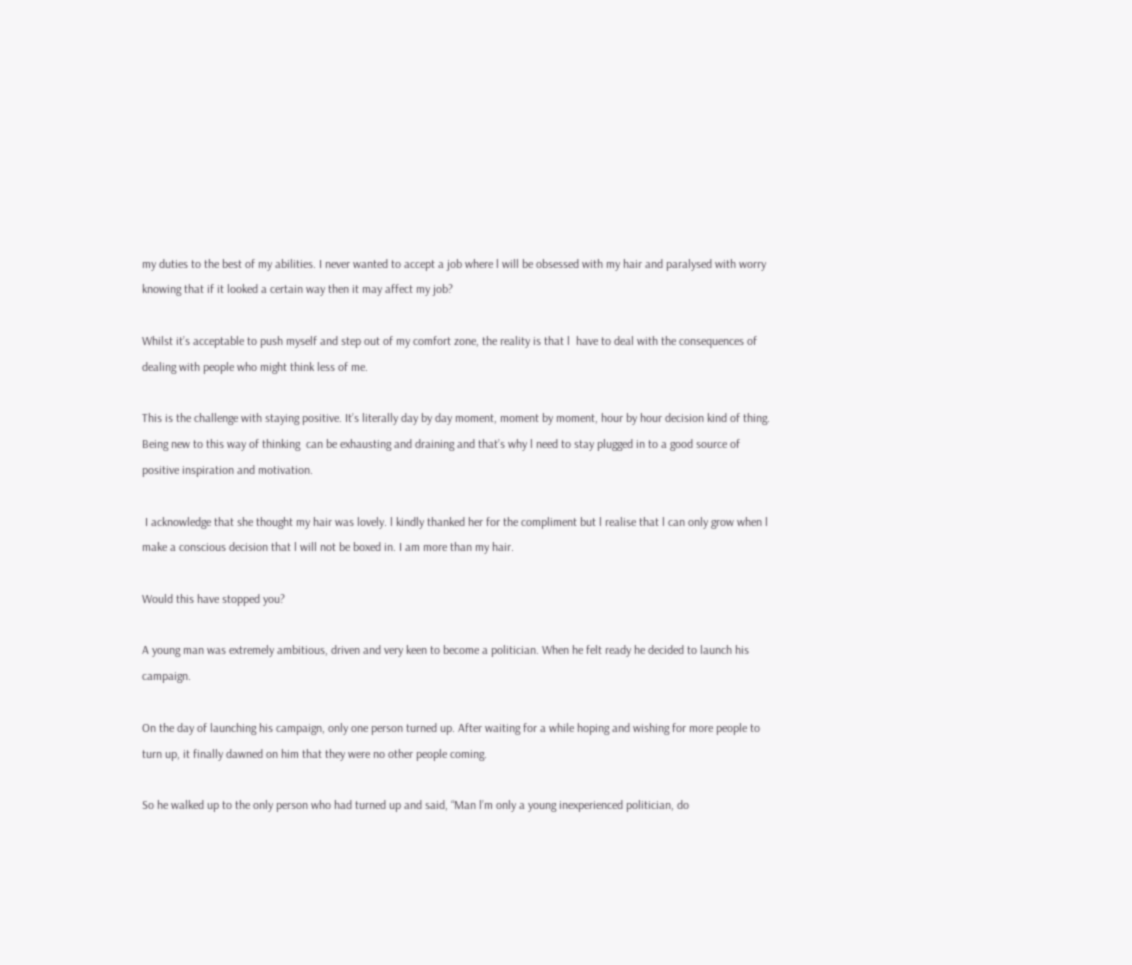my duties to the best of my abilities. I never wanted to accept a job where l will be obsessed with my hair and paralysed with worry knowing that if it looked a certain way then it may affect my job?

Whilst it’s acceptable to push myself and step out of my comfort zone, the reality is that l  have to deal with the consequences of dealing with people who might think less of me.

This is the challenge with staying positive. It’s literally day by day moment, moment by moment, hour by hour decision kind of thing. Being new to this way of thinking  can be exhausting and draining and that’s why l need to stay plugged in to a good source of positive inspiration and motivation.

 I acknowledge that she thought my hair was lovely. l kindly thanked her for the compliment but l realise that l can only grow when l make a conscious decision that l will not be boxed in. I am more than my hair.

Would this have stopped you?

A young man was extremely ambitious, driven and very keen to become a politician. When he felt ready he decided to launch his campaign.

On the day of launching his campaign, only one person turned up. After waiting for a while hoping and wishing for more people to turn up, it finally dawned on him that they were no other people coming.

So he walked up to the only person who had turned up and said, “Man l’m only a young inexperienced politician, do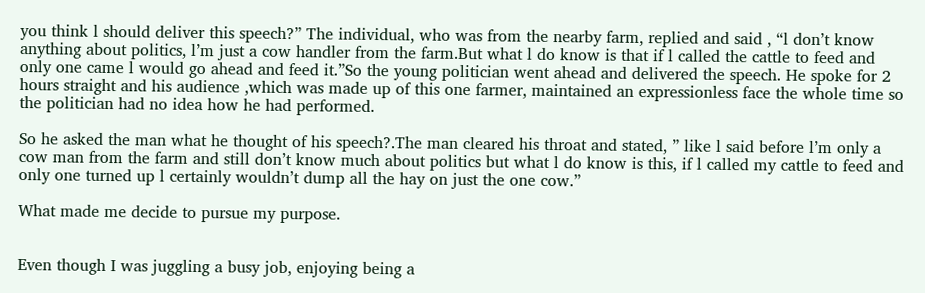you think l should deliver this speech?” The individual, who was from the nearby farm, replied and said , “l don’t know anything about politics, l’m just a cow handler from the farm.But what l do know is that if l called the cattle to feed and only one came l would go ahead and feed it.”So the young politician went ahead and delivered the speech. He spoke for 2 hours straight and his audience ,which was made up of this one farmer, maintained an expressionless face the whole time so the politician had no idea how he had performed.

So he asked the man what he thought of his speech?.The man cleared his throat and stated, ” like l said before l’m only a cow man from the farm and still don’t know much about politics but what l do know is this, if l called my cattle to feed and only one turned up l certainly wouldn’t dump all the hay on just the one cow.”

What made me decide to pursue my purpose.


Even though I was juggling a busy job, enjoying being a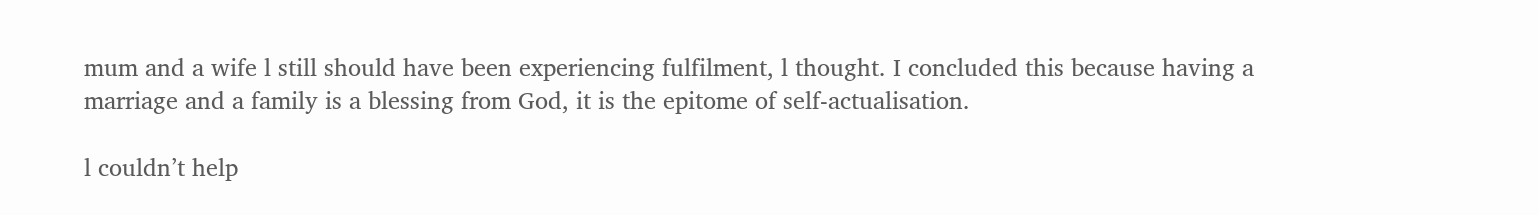mum and a wife l still should have been experiencing fulfilment, l thought. I concluded this because having a marriage and a family is a blessing from God, it is the epitome of self-actualisation.

l couldn’t help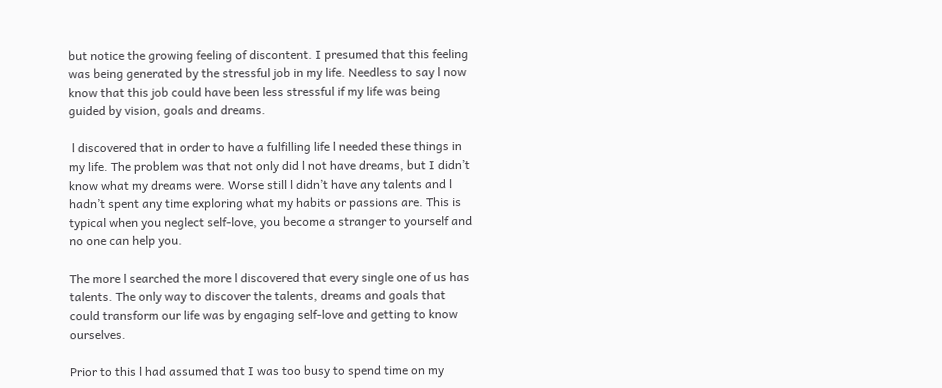but notice the growing feeling of discontent. I presumed that this feeling was being generated by the stressful job in my life. Needless to say l now know that this job could have been less stressful if my life was being guided by vision, goals and dreams.

 l discovered that in order to have a fulfilling life l needed these things in my life. The problem was that not only did l not have dreams, but I didn’t know what my dreams were. Worse still l didn’t have any talents and l hadn’t spent any time exploring what my habits or passions are. This is typical when you neglect self-love, you become a stranger to yourself and no one can help you.

The more l searched the more l discovered that every single one of us has talents. The only way to discover the talents, dreams and goals that could transform our life was by engaging self-love and getting to know ourselves.

Prior to this l had assumed that I was too busy to spend time on my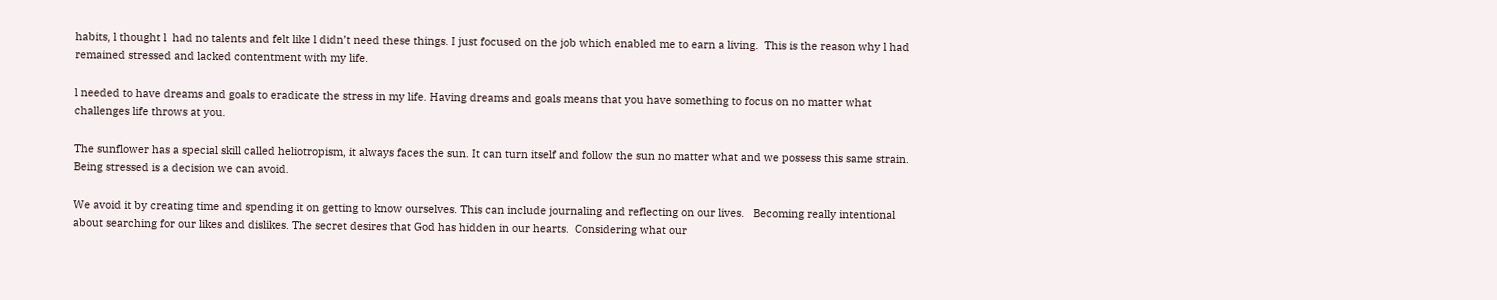habits, l thought l  had no talents and felt like l didn’t need these things. I just focused on the job which enabled me to earn a living.  This is the reason why l had remained stressed and lacked contentment with my life.

l needed to have dreams and goals to eradicate the stress in my life. Having dreams and goals means that you have something to focus on no matter what challenges life throws at you.

The sunflower has a special skill called heliotropism, it always faces the sun. It can turn itself and follow the sun no matter what and we possess this same strain. Being stressed is a decision we can avoid.

We avoid it by creating time and spending it on getting to know ourselves. This can include journaling and reflecting on our lives.   Becoming really intentional about searching for our likes and dislikes. The secret desires that God has hidden in our hearts.  Considering what our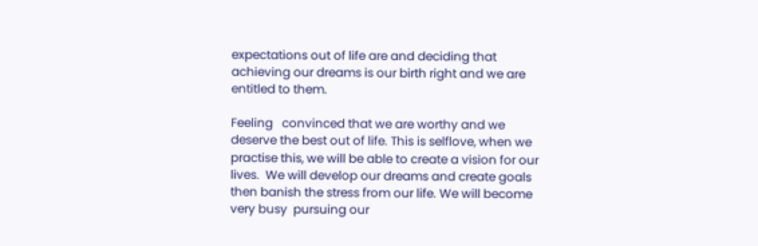expectations out of life are and deciding that achieving our dreams is our birth right and we are entitled to them.

Feeling   convinced that we are worthy and we deserve the best out of life. This is selflove, when we practise this, we will be able to create a vision for our lives.  We will develop our dreams and create goals then banish the stress from our life. We will become very busy  pursuing our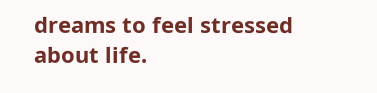dreams to feel stressed about life.